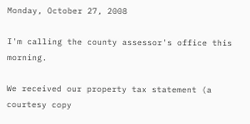Monday, October 27, 2008

I'm calling the county assessor's office this morning.

We received our property tax statement (a courtesy copy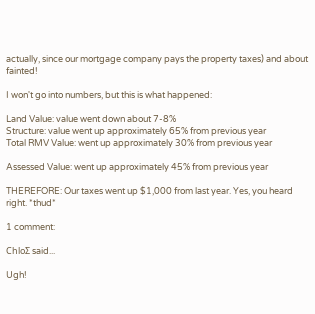actually, since our mortgage company pays the property taxes) and about fainted!

I won't go into numbers, but this is what happened:

Land Value: value went down about 7-8%
Structure: value went up approximately 65% from previous year
Total RMV Value: went up approximately 30% from previous year

Assessed Value: went up approximately 45% from previous year

THEREFORE: Our taxes went up $1,000 from last year. Yes, you heard right. *thud*

1 comment:

ChloƩ said...

Ugh!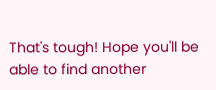That's tough! Hope you'll be able to find another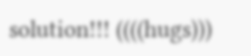solution!!! ((((hugs)))